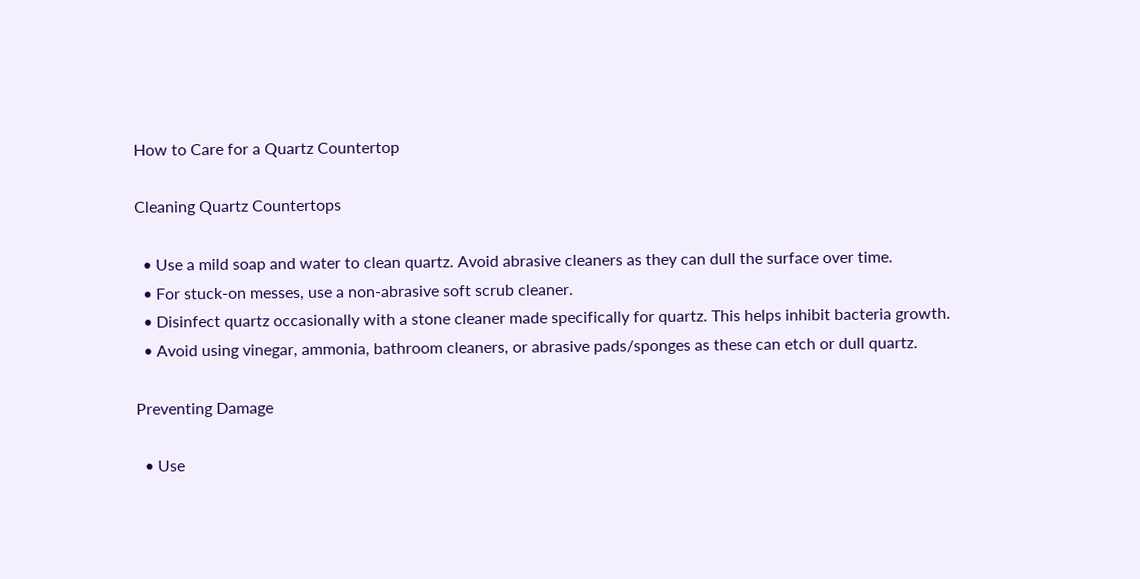How to Care for a Quartz Countertop

Cleaning Quartz Countertops

  • Use a mild soap and water to clean quartz. Avoid abrasive cleaners as they can dull the surface over time.
  • For stuck-on messes, use a non-abrasive soft scrub cleaner.
  • Disinfect quartz occasionally with a stone cleaner made specifically for quartz. This helps inhibit bacteria growth.
  • Avoid using vinegar, ammonia, bathroom cleaners, or abrasive pads/sponges as these can etch or dull quartz.

Preventing Damage

  • Use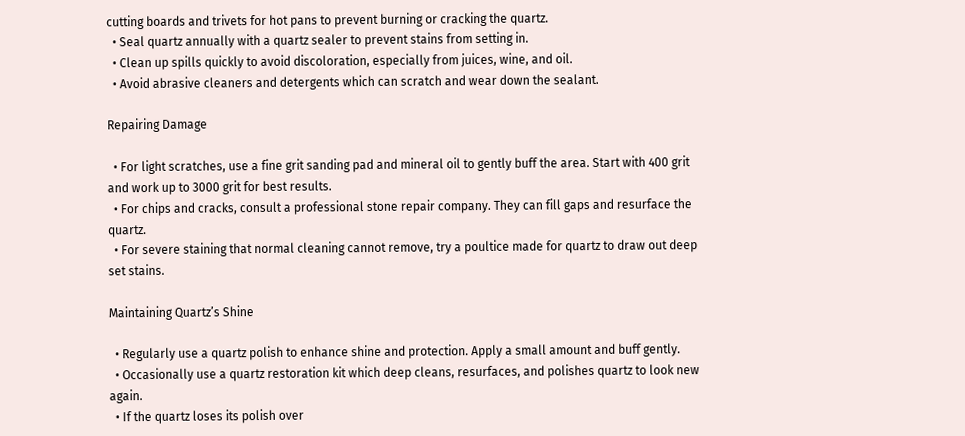cutting boards and trivets for hot pans to prevent burning or cracking the quartz.
  • Seal quartz annually with a quartz sealer to prevent stains from setting in.
  • Clean up spills quickly to avoid discoloration, especially from juices, wine, and oil.
  • Avoid abrasive cleaners and detergents which can scratch and wear down the sealant.

Repairing Damage

  • For light scratches, use a fine grit sanding pad and mineral oil to gently buff the area. Start with 400 grit and work up to 3000 grit for best results.
  • For chips and cracks, consult a professional stone repair company. They can fill gaps and resurface the quartz.
  • For severe staining that normal cleaning cannot remove, try a poultice made for quartz to draw out deep set stains.

Maintaining Quartz’s Shine

  • Regularly use a quartz polish to enhance shine and protection. Apply a small amount and buff gently.
  • Occasionally use a quartz restoration kit which deep cleans, resurfaces, and polishes quartz to look new again.
  • If the quartz loses its polish over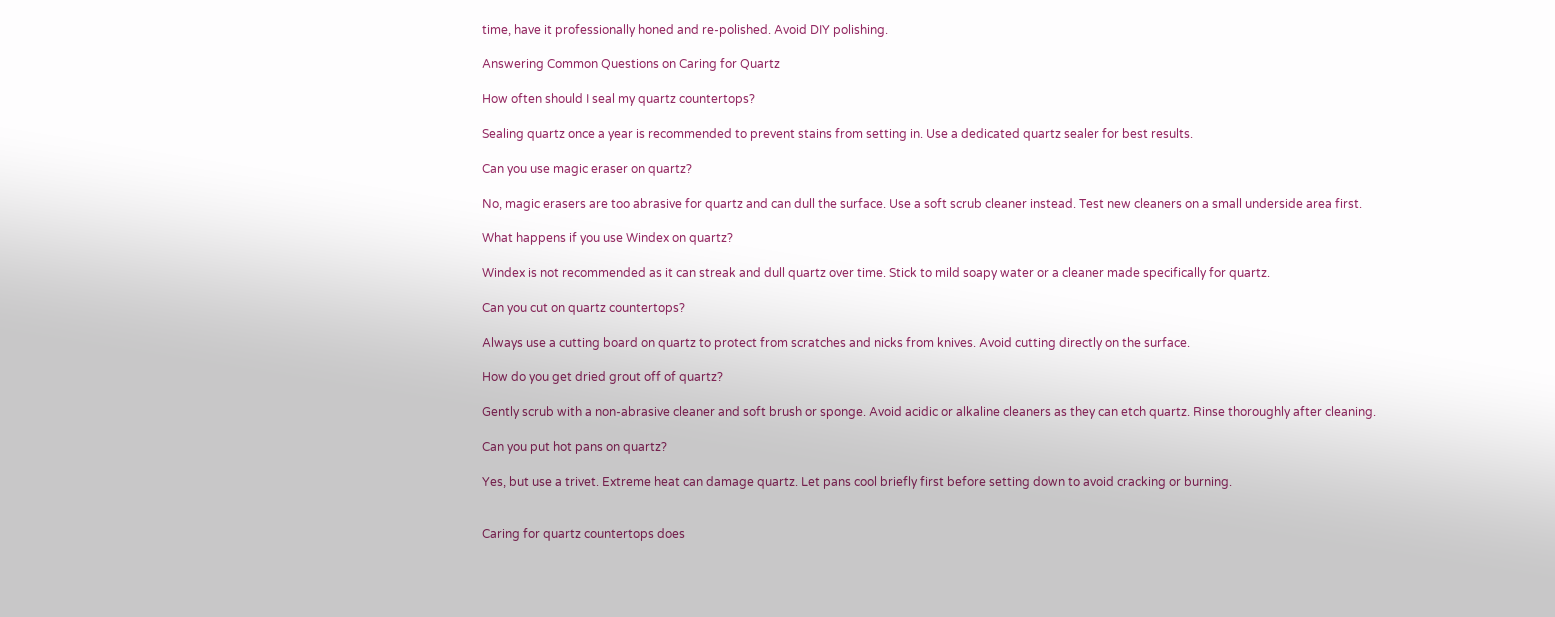time, have it professionally honed and re-polished. Avoid DIY polishing.

Answering Common Questions on Caring for Quartz

How often should I seal my quartz countertops?

Sealing quartz once a year is recommended to prevent stains from setting in. Use a dedicated quartz sealer for best results.

Can you use magic eraser on quartz?

No, magic erasers are too abrasive for quartz and can dull the surface. Use a soft scrub cleaner instead. Test new cleaners on a small underside area first.

What happens if you use Windex on quartz?

Windex is not recommended as it can streak and dull quartz over time. Stick to mild soapy water or a cleaner made specifically for quartz.

Can you cut on quartz countertops?

Always use a cutting board on quartz to protect from scratches and nicks from knives. Avoid cutting directly on the surface.

How do you get dried grout off of quartz?

Gently scrub with a non-abrasive cleaner and soft brush or sponge. Avoid acidic or alkaline cleaners as they can etch quartz. Rinse thoroughly after cleaning.

Can you put hot pans on quartz?

Yes, but use a trivet. Extreme heat can damage quartz. Let pans cool briefly first before setting down to avoid cracking or burning.


Caring for quartz countertops does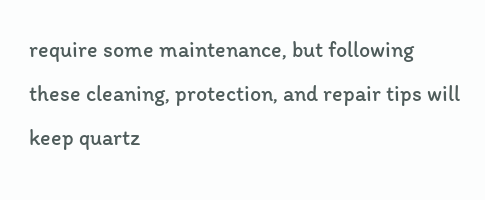require some maintenance, but following these cleaning, protection, and repair tips will keep quartz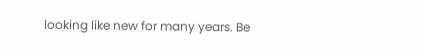looking like new for many years. Be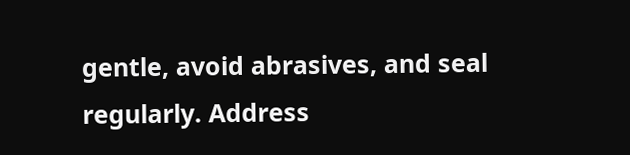gentle, avoid abrasives, and seal regularly. Address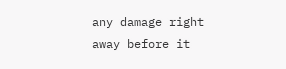any damage right away before it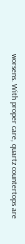worsens. With proper care, quartz countertops are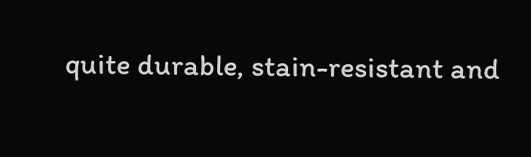quite durable, stain-resistant and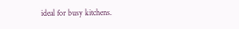ideal for busy kitchens.